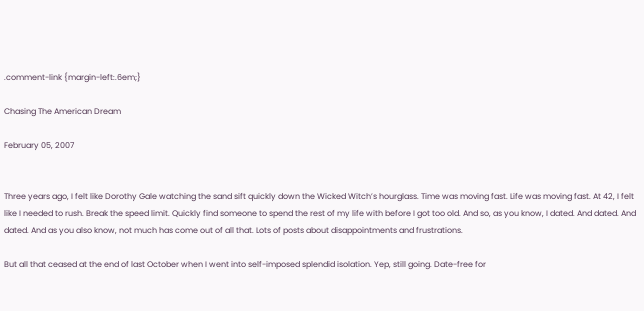.comment-link {margin-left:.6em;}

Chasing The American Dream

February 05, 2007


Three years ago, I felt like Dorothy Gale watching the sand sift quickly down the Wicked Witch’s hourglass. Time was moving fast. Life was moving fast. At 42, I felt like I needed to rush. Break the speed limit. Quickly find someone to spend the rest of my life with before I got too old. And so, as you know, I dated. And dated. And dated. And as you also know, not much has come out of all that. Lots of posts about disappointments and frustrations.

But all that ceased at the end of last October when I went into self-imposed splendid isolation. Yep, still going. Date-free for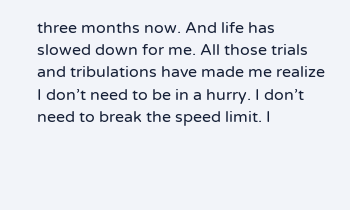three months now. And life has slowed down for me. All those trials and tribulations have made me realize I don’t need to be in a hurry. I don’t need to break the speed limit. I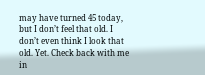may have turned 45 today, but I don’t feel that old. I don’t even think I look that old. Yet. Check back with me in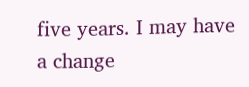five years. I may have a change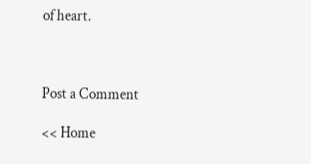of heart.



Post a Comment

<< Home